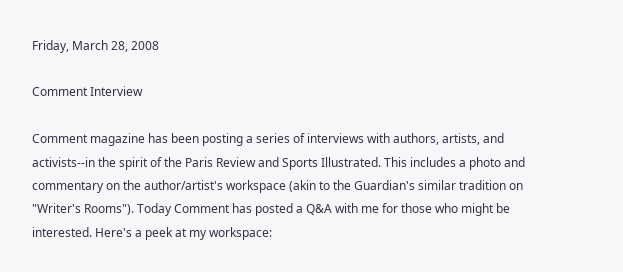Friday, March 28, 2008

Comment Interview

Comment magazine has been posting a series of interviews with authors, artists, and activists--in the spirit of the Paris Review and Sports Illustrated. This includes a photo and commentary on the author/artist's workspace (akin to the Guardian's similar tradition on "Writer's Rooms"). Today Comment has posted a Q&A with me for those who might be interested. Here's a peek at my workspace: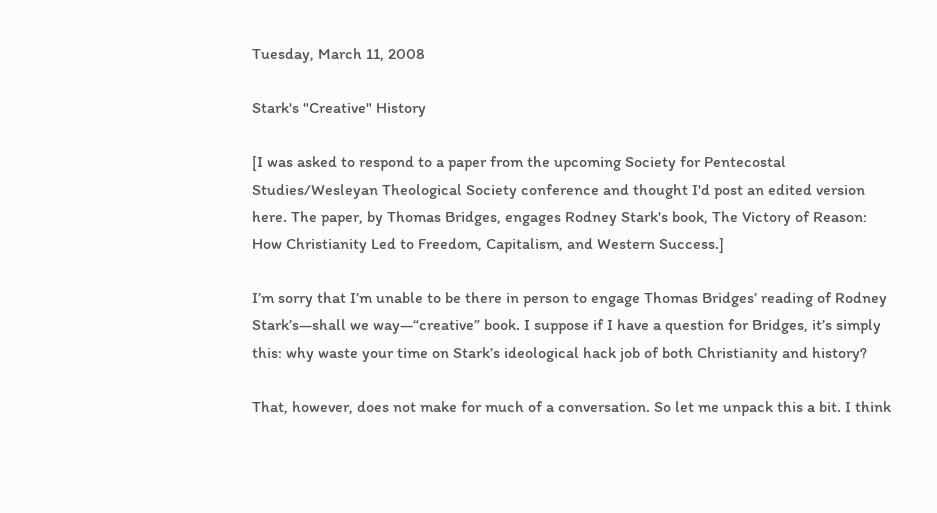Tuesday, March 11, 2008

Stark's "Creative" History

[I was asked to respond to a paper from the upcoming Society for Pentecostal Studies/Wesleyan Theological Society conference and thought I'd post an edited version here. The paper, by Thomas Bridges, engages Rodney Stark's book, The Victory of Reason: How Christianity Led to Freedom, Capitalism, and Western Success.]

I’m sorry that I’m unable to be there in person to engage Thomas Bridges’ reading of Rodney Stark’s—shall we way—“creative” book. I suppose if I have a question for Bridges, it’s simply this: why waste your time on Stark’s ideological hack job of both Christianity and history?

That, however, does not make for much of a conversation. So let me unpack this a bit. I think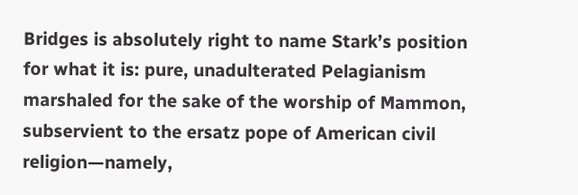Bridges is absolutely right to name Stark’s position for what it is: pure, unadulterated Pelagianism marshaled for the sake of the worship of Mammon, subservient to the ersatz pope of American civil religion—namely,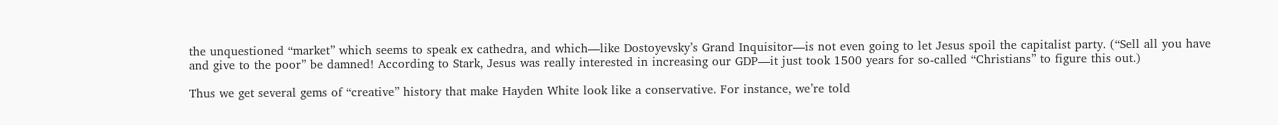the unquestioned “market” which seems to speak ex cathedra, and which—like Dostoyevsky’s Grand Inquisitor—is not even going to let Jesus spoil the capitalist party. (“Sell all you have and give to the poor” be damned! According to Stark, Jesus was really interested in increasing our GDP—it just took 1500 years for so-called “Christians” to figure this out.)

Thus we get several gems of “creative” history that make Hayden White look like a conservative. For instance, we’re told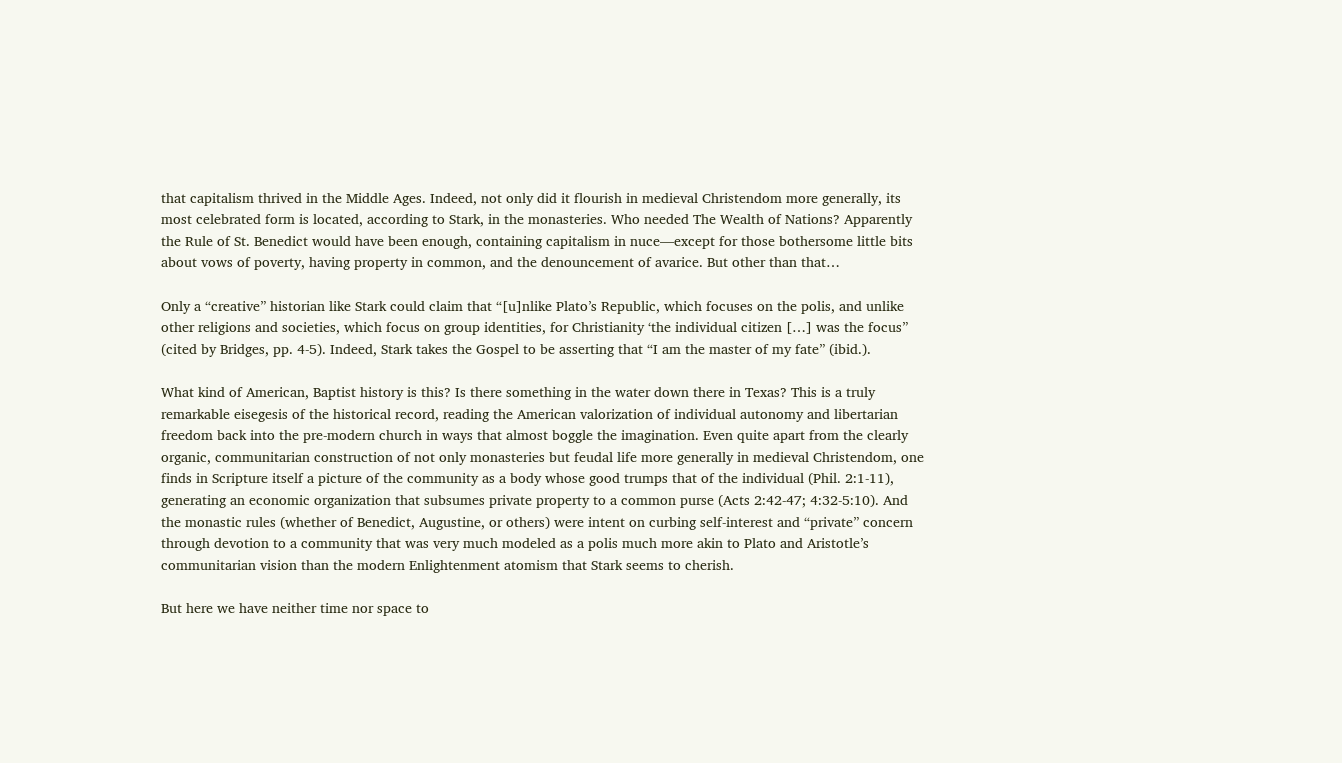that capitalism thrived in the Middle Ages. Indeed, not only did it flourish in medieval Christendom more generally, its most celebrated form is located, according to Stark, in the monasteries. Who needed The Wealth of Nations? Apparently the Rule of St. Benedict would have been enough, containing capitalism in nuce—except for those bothersome little bits about vows of poverty, having property in common, and the denouncement of avarice. But other than that…

Only a “creative” historian like Stark could claim that “[u]nlike Plato’s Republic, which focuses on the polis, and unlike other religions and societies, which focus on group identities, for Christianity ‘the individual citizen […] was the focus” (cited by Bridges, pp. 4-5). Indeed, Stark takes the Gospel to be asserting that “I am the master of my fate” (ibid.).

What kind of American, Baptist history is this? Is there something in the water down there in Texas? This is a truly remarkable eisegesis of the historical record, reading the American valorization of individual autonomy and libertarian freedom back into the pre-modern church in ways that almost boggle the imagination. Even quite apart from the clearly organic, communitarian construction of not only monasteries but feudal life more generally in medieval Christendom, one finds in Scripture itself a picture of the community as a body whose good trumps that of the individual (Phil. 2:1-11), generating an economic organization that subsumes private property to a common purse (Acts 2:42-47; 4:32-5:10). And the monastic rules (whether of Benedict, Augustine, or others) were intent on curbing self-interest and “private” concern through devotion to a community that was very much modeled as a polis much more akin to Plato and Aristotle’s communitarian vision than the modern Enlightenment atomism that Stark seems to cherish.

But here we have neither time nor space to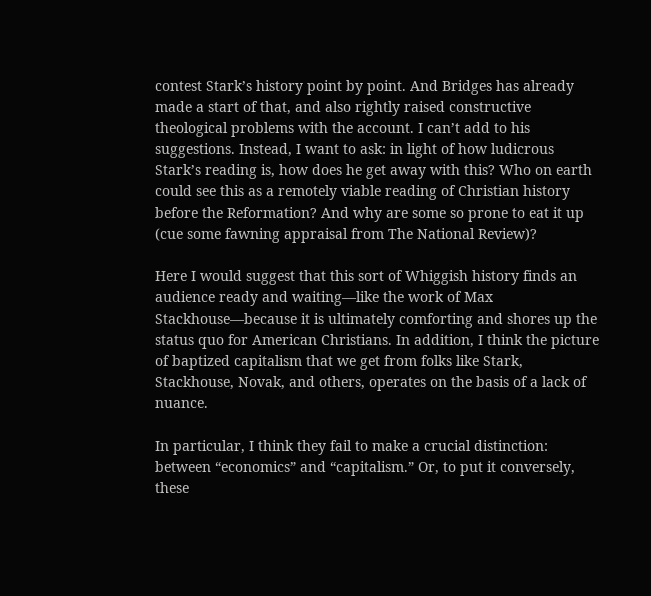contest Stark’s history point by point. And Bridges has already made a start of that, and also rightly raised constructive theological problems with the account. I can’t add to his suggestions. Instead, I want to ask: in light of how ludicrous Stark’s reading is, how does he get away with this? Who on earth could see this as a remotely viable reading of Christian history before the Reformation? And why are some so prone to eat it up (cue some fawning appraisal from The National Review)?

Here I would suggest that this sort of Whiggish history finds an audience ready and waiting—like the work of Max Stackhouse—because it is ultimately comforting and shores up the status quo for American Christians. In addition, I think the picture of baptized capitalism that we get from folks like Stark, Stackhouse, Novak, and others, operates on the basis of a lack of nuance.

In particular, I think they fail to make a crucial distinction: between “economics” and “capitalism.” Or, to put it conversely, these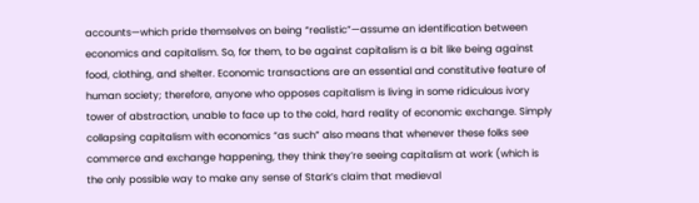accounts—which pride themselves on being “realistic”—assume an identification between economics and capitalism. So, for them, to be against capitalism is a bit like being against food, clothing, and shelter. Economic transactions are an essential and constitutive feature of human society; therefore, anyone who opposes capitalism is living in some ridiculous ivory tower of abstraction, unable to face up to the cold, hard reality of economic exchange. Simply collapsing capitalism with economics “as such” also means that whenever these folks see commerce and exchange happening, they think they’re seeing capitalism at work (which is the only possible way to make any sense of Stark’s claim that medieval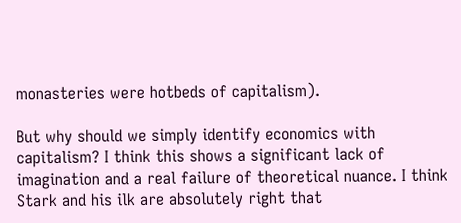monasteries were hotbeds of capitalism).

But why should we simply identify economics with capitalism? I think this shows a significant lack of imagination and a real failure of theoretical nuance. I think Stark and his ilk are absolutely right that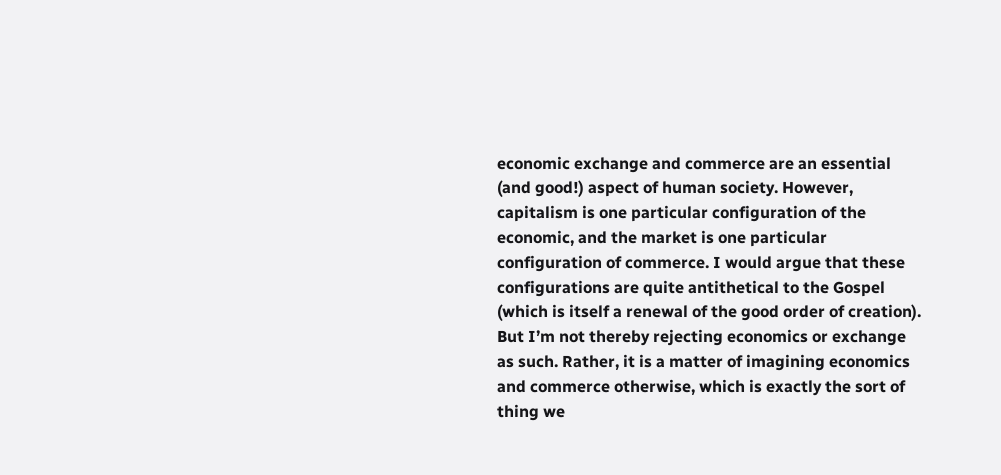economic exchange and commerce are an essential (and good!) aspect of human society. However, capitalism is one particular configuration of the economic, and the market is one particular configuration of commerce. I would argue that these configurations are quite antithetical to the Gospel (which is itself a renewal of the good order of creation). But I’m not thereby rejecting economics or exchange as such. Rather, it is a matter of imagining economics and commerce otherwise, which is exactly the sort of thing we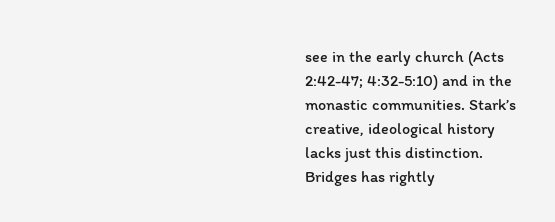see in the early church (Acts 2:42-47; 4:32-5:10) and in the monastic communities. Stark’s creative, ideological history lacks just this distinction. Bridges has rightly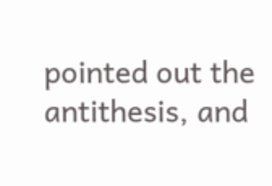pointed out the antithesis, and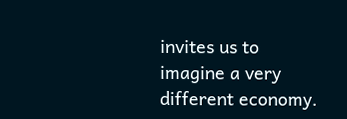invites us to imagine a very different economy.